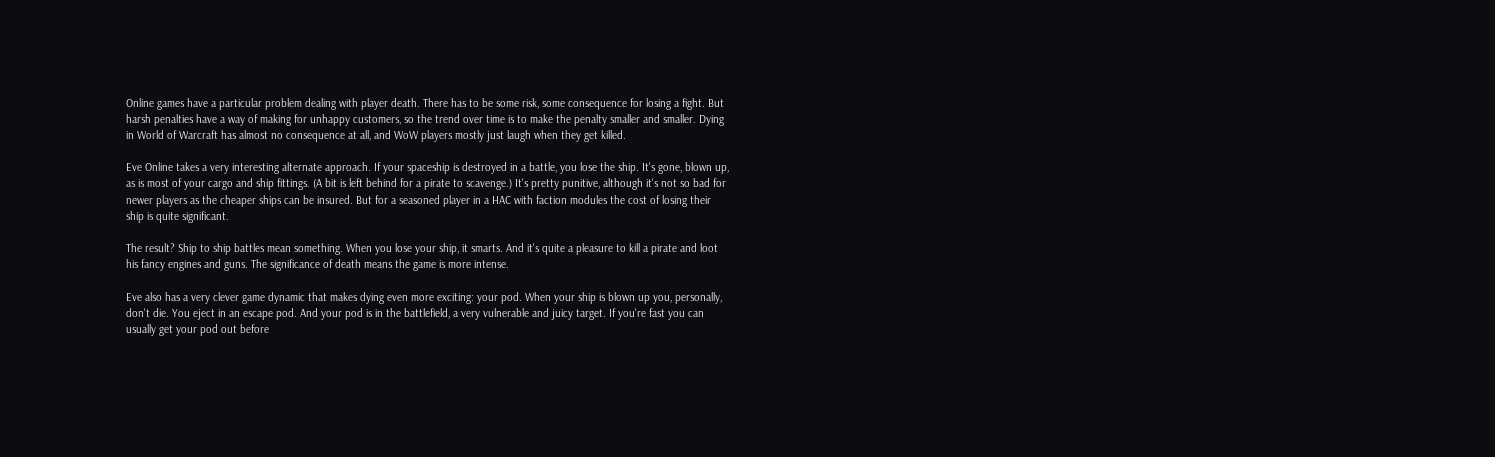Online games have a particular problem dealing with player death. There has to be some risk, some consequence for losing a fight. But harsh penalties have a way of making for unhappy customers, so the trend over time is to make the penalty smaller and smaller. Dying in World of Warcraft has almost no consequence at all, and WoW players mostly just laugh when they get killed.

Eve Online takes a very interesting alternate approach. If your spaceship is destroyed in a battle, you lose the ship. It's gone, blown up, as is most of your cargo and ship fittings. (A bit is left behind for a pirate to scavenge.) It's pretty punitive, although it's not so bad for newer players as the cheaper ships can be insured. But for a seasoned player in a HAC with faction modules the cost of losing their ship is quite significant.

The result? Ship to ship battles mean something. When you lose your ship, it smarts. And it's quite a pleasure to kill a pirate and loot his fancy engines and guns. The significance of death means the game is more intense.

Eve also has a very clever game dynamic that makes dying even more exciting: your pod. When your ship is blown up you, personally, don't die. You eject in an escape pod. And your pod is in the battlefield, a very vulnerable and juicy target. If you're fast you can usually get your pod out before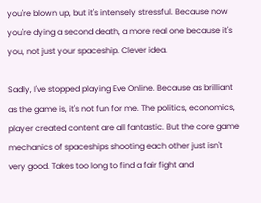you're blown up, but it's intensely stressful. Because now you're dying a second death, a more real one because it's you, not just your spaceship. Clever idea.

Sadly, I've stopped playing Eve Online. Because as brilliant as the game is, it's not fun for me. The politics, economics, player created content are all fantastic. But the core game mechanics of spaceships shooting each other just isn't very good. Takes too long to find a fair fight and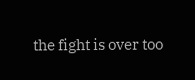the fight is over too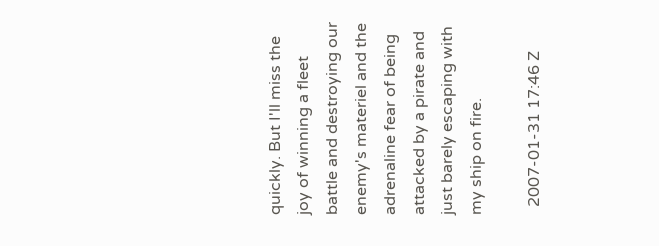quickly. But I'll miss the joy of winning a fleet battle and destroying our enemy's materiel and the adrenaline fear of being attacked by a pirate and just barely escaping with my ship on fire.

  2007-01-31 17:46 Z